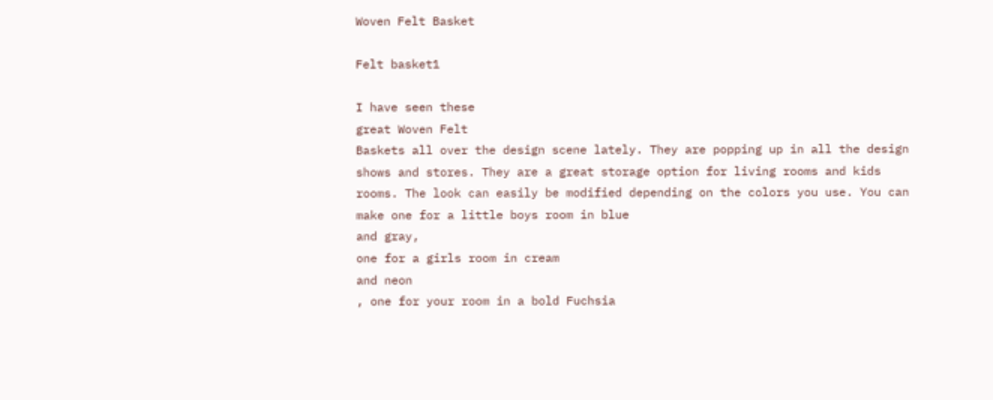Woven Felt Basket

Felt basket1

I have seen these
great Woven Felt
Baskets all over the design scene lately. They are popping up in all the design
shows and stores. They are a great storage option for living rooms and kids
rooms. The look can easily be modified depending on the colors you use. You can
make one for a little boys room in blue
and gray,
one for a girls room in cream
and neon
, one for your room in a bold Fuchsia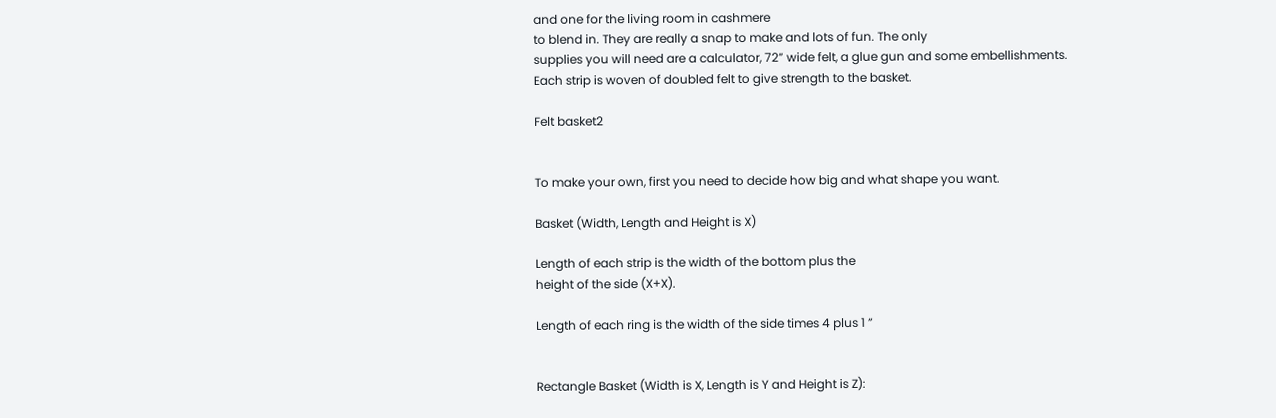and one for the living room in cashmere
to blend in. They are really a snap to make and lots of fun. The only
supplies you will need are a calculator, 72” wide felt, a glue gun and some embellishments.
Each strip is woven of doubled felt to give strength to the basket.

Felt basket2


To make your own, first you need to decide how big and what shape you want.

Basket (Width, Length and Height is X)

Length of each strip is the width of the bottom plus the
height of the side (X+X).

Length of each ring is the width of the side times 4 plus 1 ”


Rectangle Basket (Width is X, Length is Y and Height is Z):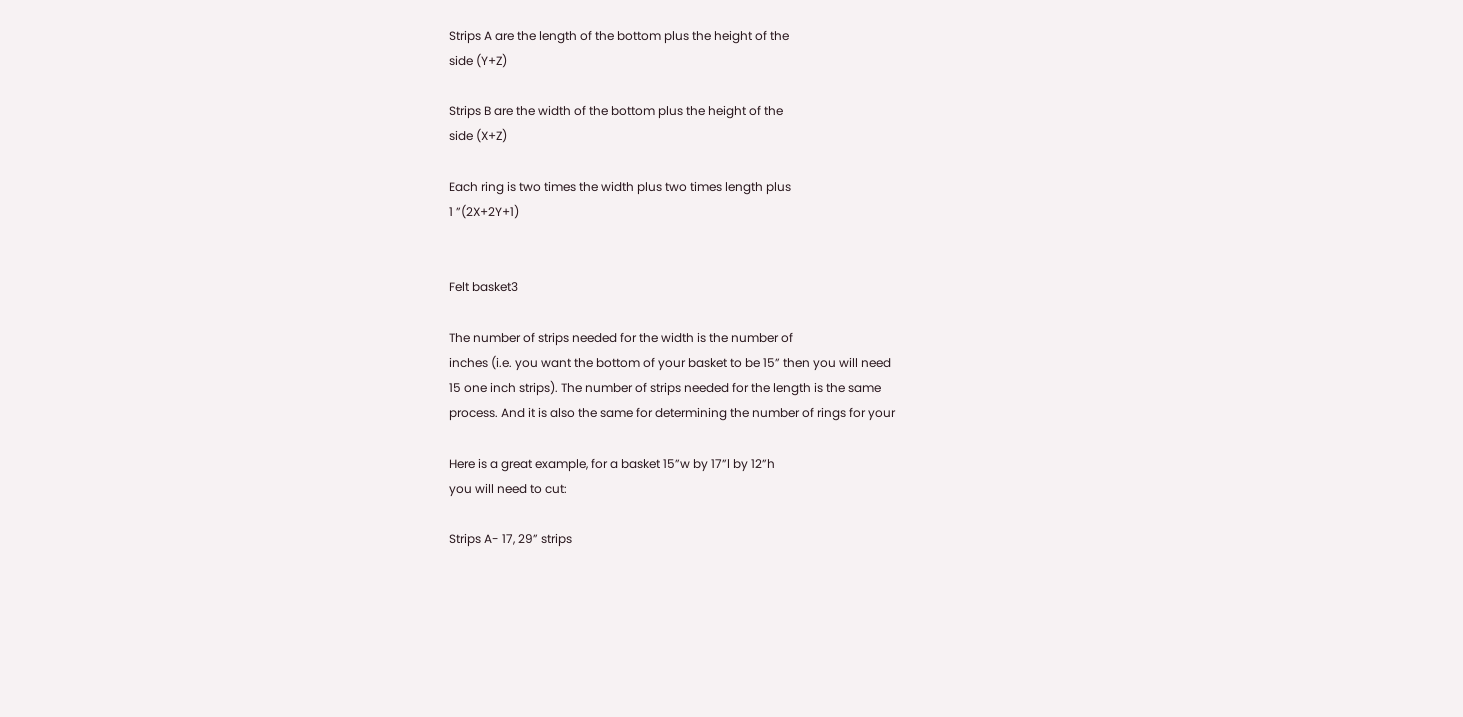Strips A are the length of the bottom plus the height of the
side (Y+Z)

Strips B are the width of the bottom plus the height of the
side (X+Z)

Each ring is two times the width plus two times length plus
1 ”(2X+2Y+1)


Felt basket3

The number of strips needed for the width is the number of
inches (i.e. you want the bottom of your basket to be 15” then you will need
15 one inch strips). The number of strips needed for the length is the same
process. And it is also the same for determining the number of rings for your

Here is a great example, for a basket 15”w by 17”l by 12”h
you will need to cut:

Strips A- 17, 29” strips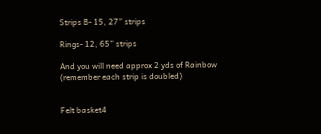Strips B- 15, 27” strips

Rings- 12, 65” strips

And you will need approx 2 yds of Rainbow
(remember each strip is doubled)


Felt basket4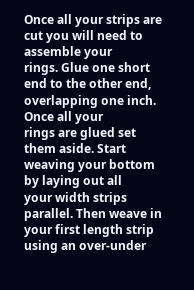Once all your strips are cut you will need to assemble your
rings. Glue one short end to the other end, overlapping one inch. Once all your
rings are glued set them aside. Start weaving your bottom by laying out all
your width strips parallel. Then weave in your first length strip using an over-under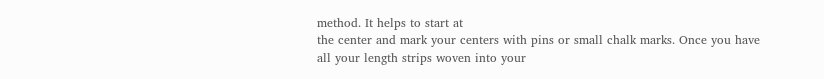method. It helps to start at
the center and mark your centers with pins or small chalk marks. Once you have
all your length strips woven into your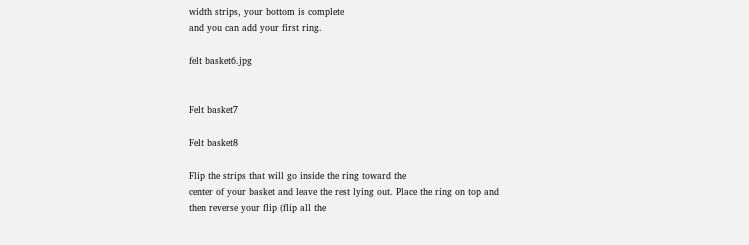width strips, your bottom is complete
and you can add your first ring.

felt basket6.jpg


Felt basket7

Felt basket8

Flip the strips that will go inside the ring toward the
center of your basket and leave the rest lying out. Place the ring on top and
then reverse your flip (flip all the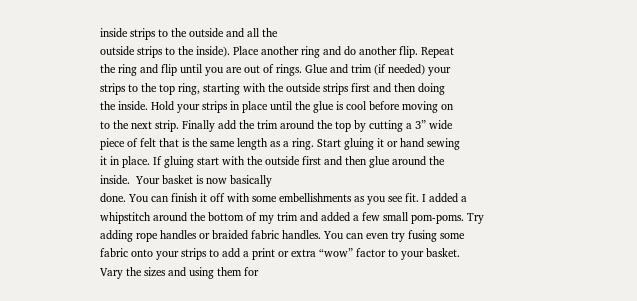inside strips to the outside and all the
outside strips to the inside). Place another ring and do another flip. Repeat
the ring and flip until you are out of rings. Glue and trim (if needed) your
strips to the top ring, starting with the outside strips first and then doing
the inside. Hold your strips in place until the glue is cool before moving on
to the next strip. Finally add the trim around the top by cutting a 3” wide
piece of felt that is the same length as a ring. Start gluing it or hand sewing
it in place. If gluing start with the outside first and then glue around the
inside.  Your basket is now basically
done. You can finish it off with some embellishments as you see fit. I added a
whipstitch around the bottom of my trim and added a few small pom-poms. Try
adding rope handles or braided fabric handles. You can even try fusing some
fabric onto your strips to add a print or extra “wow” factor to your basket.
Vary the sizes and using them for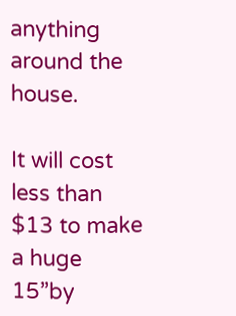anything around the house.

It will cost less than $13 to make a huge 15”by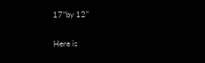17”by 12”

Here is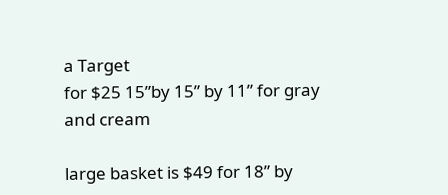a Target
for $25 15”by 15” by 11” for gray and cream

large basket is $49 for 18” by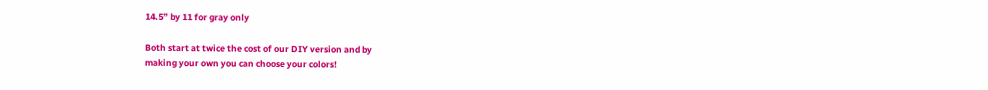14.5” by 11 for gray only

Both start at twice the cost of our DIY version and by
making your own you can choose your colors!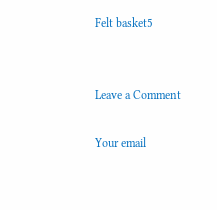Felt basket5


Leave a Comment

Your email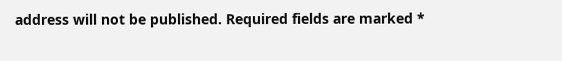address will not be published. Required fields are marked *